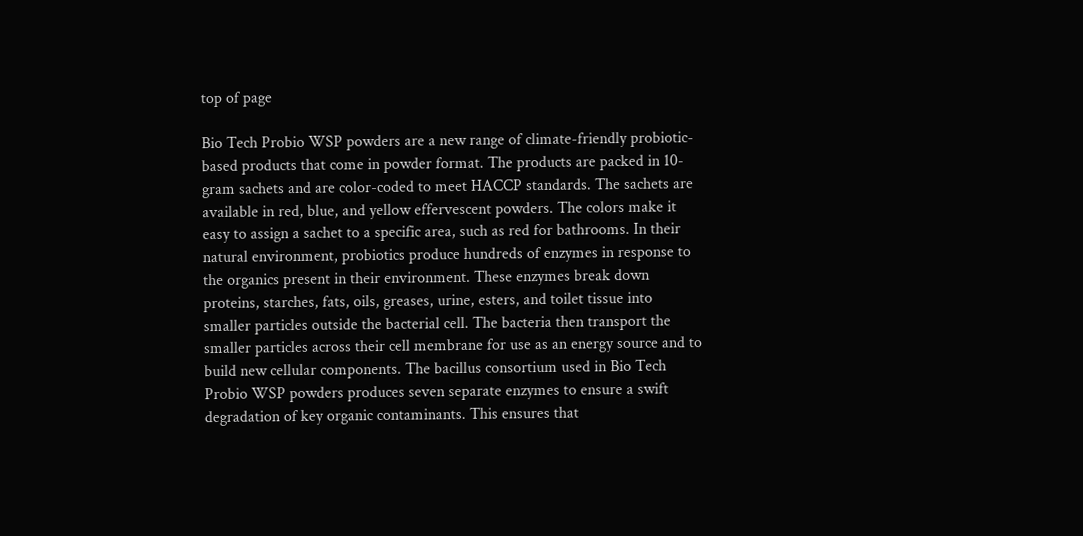top of page

Bio Tech Probio WSP powders are a new range of climate-friendly probiotic-based products that come in powder format. The products are packed in 10-gram sachets and are color-coded to meet HACCP standards. The sachets are available in red, blue, and yellow effervescent powders. The colors make it easy to assign a sachet to a specific area, such as red for bathrooms. In their natural environment, probiotics produce hundreds of enzymes in response to the organics present in their environment. These enzymes break down proteins, starches, fats, oils, greases, urine, esters, and toilet tissue into smaller particles outside the bacterial cell. The bacteria then transport the smaller particles across their cell membrane for use as an energy source and to build new cellular components. The bacillus consortium used in Bio Tech Probio WSP powders produces seven separate enzymes to ensure a swift degradation of key organic contaminants. This ensures that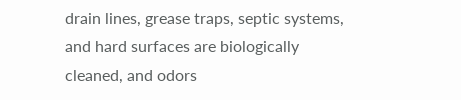drain lines, grease traps, septic systems, and hard surfaces are biologically cleaned, and odors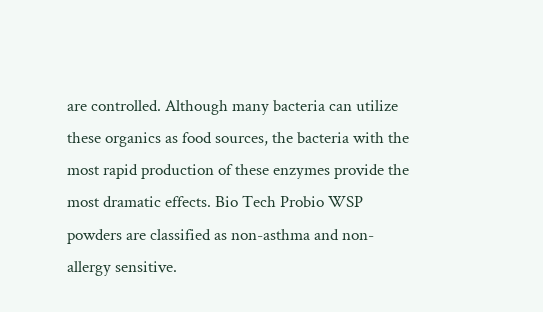are controlled. Although many bacteria can utilize these organics as food sources, the bacteria with the most rapid production of these enzymes provide the most dramatic effects. Bio Tech Probio WSP powders are classified as non-asthma and non-allergy sensitive.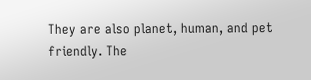They are also planet, human, and pet friendly. The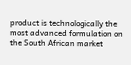product is technologically the most advanced formulation on the South African market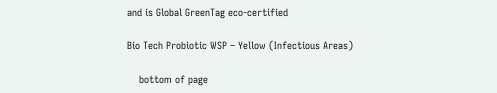and is Global GreenTag eco-certified

Bio Tech Probiotic WSP – Yellow (Infectious Areas)

    bottom of page